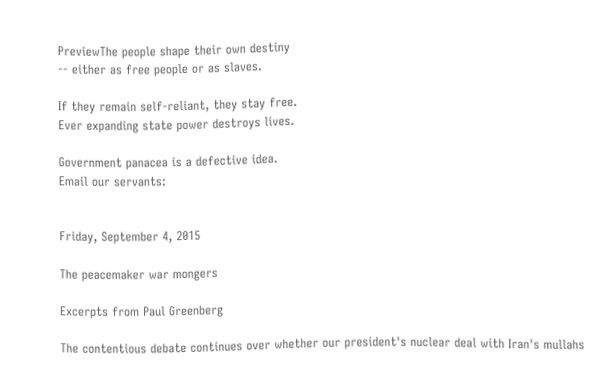PreviewThe people shape their own destiny
-- either as free people or as slaves.

If they remain self-reliant, they stay free.
Ever expanding state power destroys lives.

Government panacea is a defective idea.
Email our servants:


Friday, September 4, 2015

The peacemaker war mongers

Excerpts from Paul Greenberg

The contentious debate continues over whether our president's nuclear deal with Iran's mullahs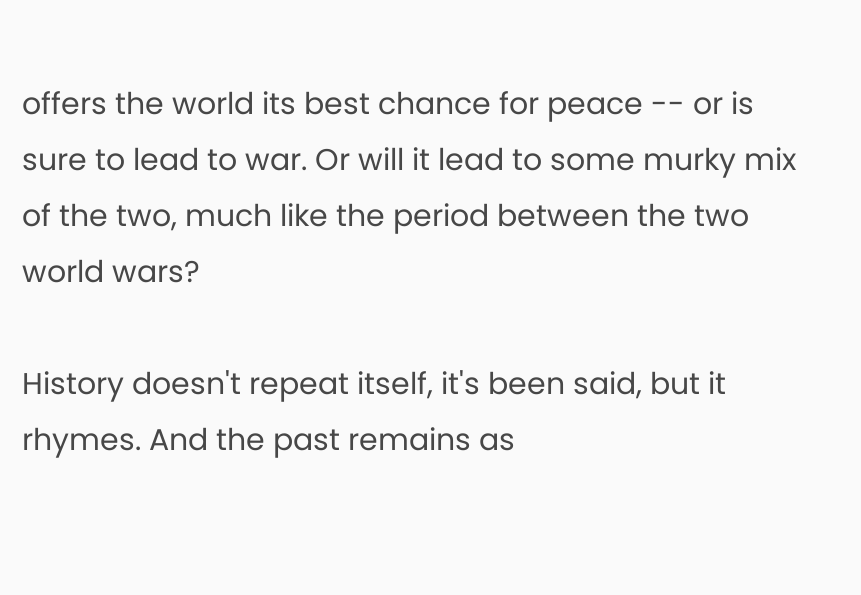offers the world its best chance for peace -- or is sure to lead to war. Or will it lead to some murky mix of the two, much like the period between the two world wars?

History doesn't repeat itself, it's been said, but it rhymes. And the past remains as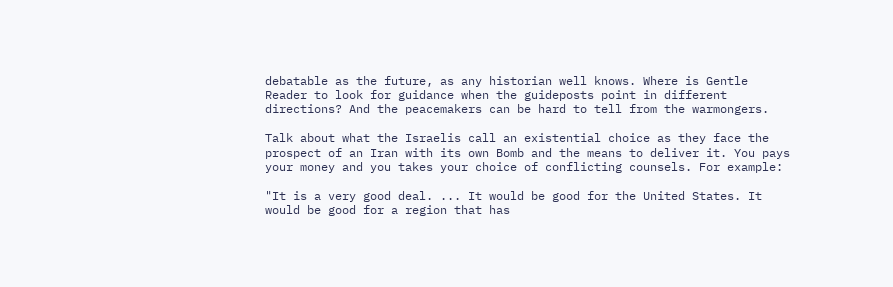debatable as the future, as any historian well knows. Where is Gentle Reader to look for guidance when the guideposts point in different directions? And the peacemakers can be hard to tell from the warmongers.

Talk about what the Israelis call an existential choice as they face the prospect of an Iran with its own Bomb and the means to deliver it. You pays your money and you takes your choice of conflicting counsels. For example:

"It is a very good deal. ... It would be good for the United States. It would be good for a region that has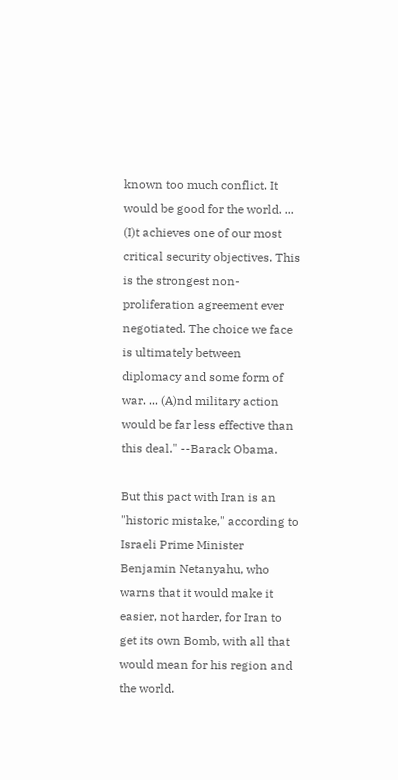known too much conflict. It would be good for the world. ... (I)t achieves one of our most critical security objectives. This is the strongest non-proliferation agreement ever negotiated. The choice we face is ultimately between diplomacy and some form of war. ... (A)nd military action would be far less effective than this deal." --Barack Obama.

But this pact with Iran is an "historic mistake," according to Israeli Prime Minister Benjamin Netanyahu, who warns that it would make it easier, not harder, for Iran to get its own Bomb, with all that would mean for his region and the world.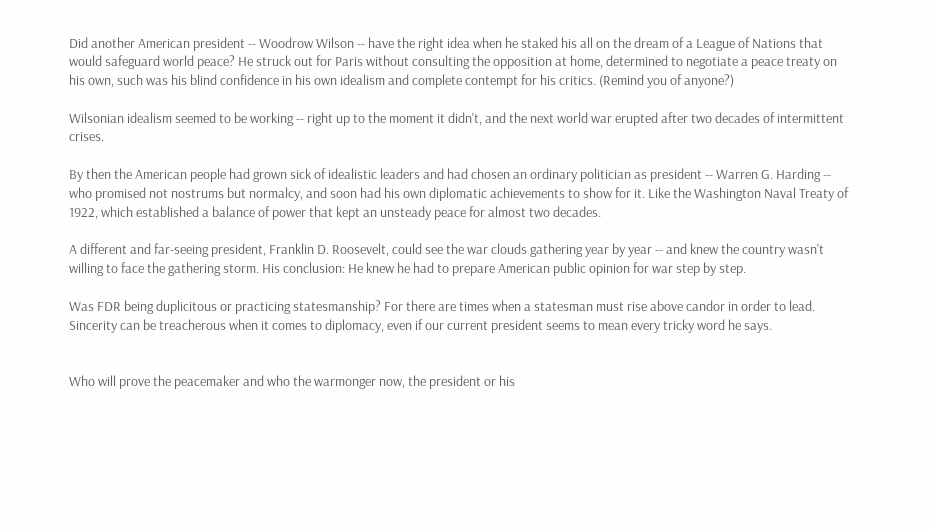Did another American president -- Woodrow Wilson -- have the right idea when he staked his all on the dream of a League of Nations that would safeguard world peace? He struck out for Paris without consulting the opposition at home, determined to negotiate a peace treaty on his own, such was his blind confidence in his own idealism and complete contempt for his critics. (Remind you of anyone?)

Wilsonian idealism seemed to be working -- right up to the moment it didn't, and the next world war erupted after two decades of intermittent crises.

By then the American people had grown sick of idealistic leaders and had chosen an ordinary politician as president -- Warren G. Harding -- who promised not nostrums but normalcy, and soon had his own diplomatic achievements to show for it. Like the Washington Naval Treaty of 1922, which established a balance of power that kept an unsteady peace for almost two decades.

A different and far-seeing president, Franklin D. Roosevelt, could see the war clouds gathering year by year -- and knew the country wasn't willing to face the gathering storm. His conclusion: He knew he had to prepare American public opinion for war step by step.

Was FDR being duplicitous or practicing statesmanship? For there are times when a statesman must rise above candor in order to lead. Sincerity can be treacherous when it comes to diplomacy, even if our current president seems to mean every tricky word he says.


Who will prove the peacemaker and who the warmonger now, the president or his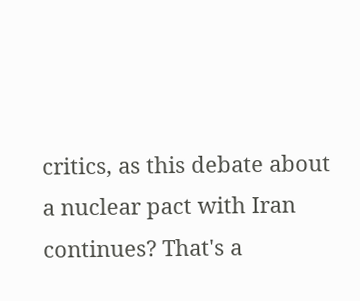critics, as this debate about a nuclear pact with Iran continues? That's a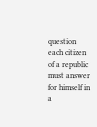question each citizen of a republic must answer for himself in a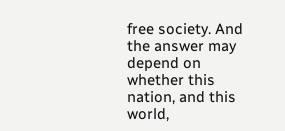free society. And the answer may depend on whether this nation, and this world,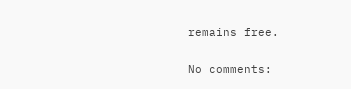remains free.

No comments: